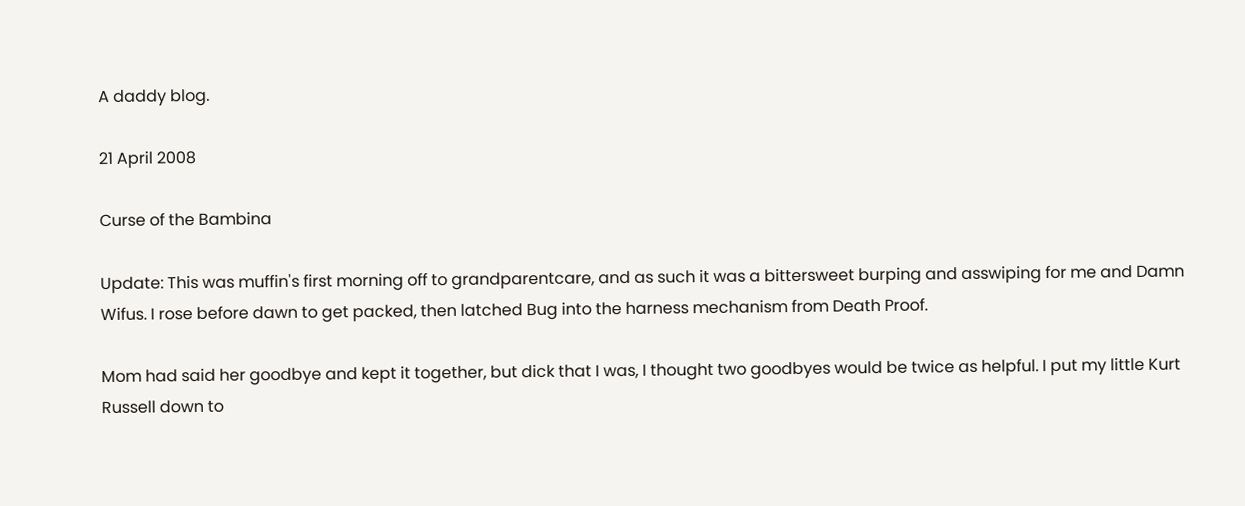A daddy blog.

21 April 2008

Curse of the Bambina

Update: This was muffin's first morning off to grandparentcare, and as such it was a bittersweet burping and asswiping for me and Damn Wifus. I rose before dawn to get packed, then latched Bug into the harness mechanism from Death Proof.

Mom had said her goodbye and kept it together, but dick that I was, I thought two goodbyes would be twice as helpful. I put my little Kurt Russell down to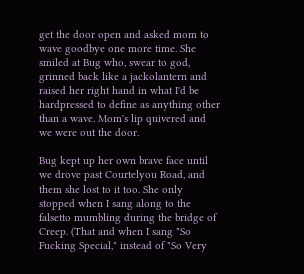get the door open and asked mom to wave goodbye one more time. She smiled at Bug who, swear to god, grinned back like a jackolantern and raised her right hand in what I'd be hardpressed to define as anything other than a wave. Mom's lip quivered and we were out the door.

Bug kept up her own brave face until we drove past Courtelyou Road, and them she lost to it too. She only stopped when I sang along to the falsetto mumbling during the bridge of Creep. (That and when I sang "So Fucking Special," instead of "So Very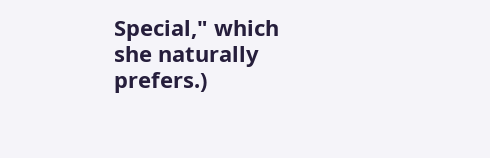Special," which she naturally prefers.)